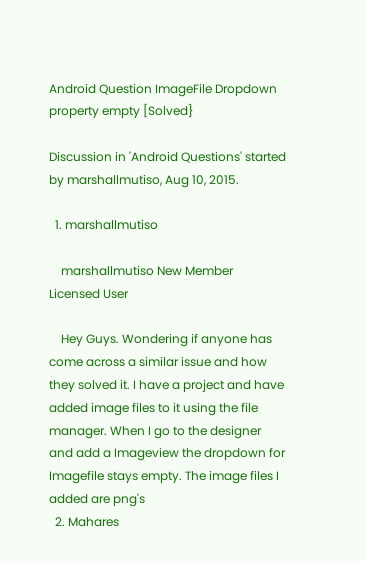Android Question ImageFile Dropdown property empty [Solved}

Discussion in 'Android Questions' started by marshallmutiso, Aug 10, 2015.

  1. marshallmutiso

    marshallmutiso New Member Licensed User

    Hey Guys. Wondering if anyone has come across a similar issue and how they solved it. I have a project and have added image files to it using the file manager. When I go to the designer and add a Imageview the dropdown for Imagefile stays empty. The image files I added are png's
  2. Mahares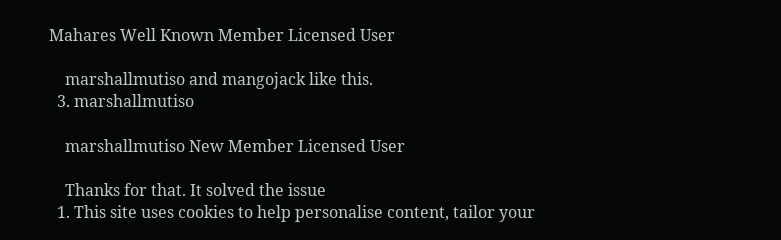Mahares Well Known Member Licensed User

    marshallmutiso and mangojack like this.
  3. marshallmutiso

    marshallmutiso New Member Licensed User

    Thanks for that. It solved the issue
  1. This site uses cookies to help personalise content, tailor your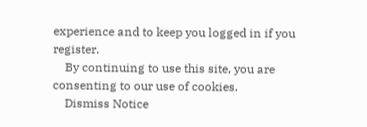experience and to keep you logged in if you register.
    By continuing to use this site, you are consenting to our use of cookies.
    Dismiss Notice